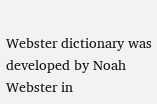Webster dictionary was developed by Noah Webster in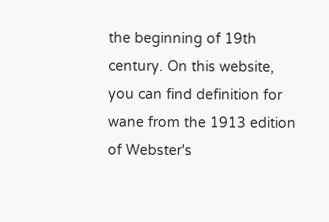the beginning of 19th century. On this website, you can find definition for wane from the 1913 edition of Webster's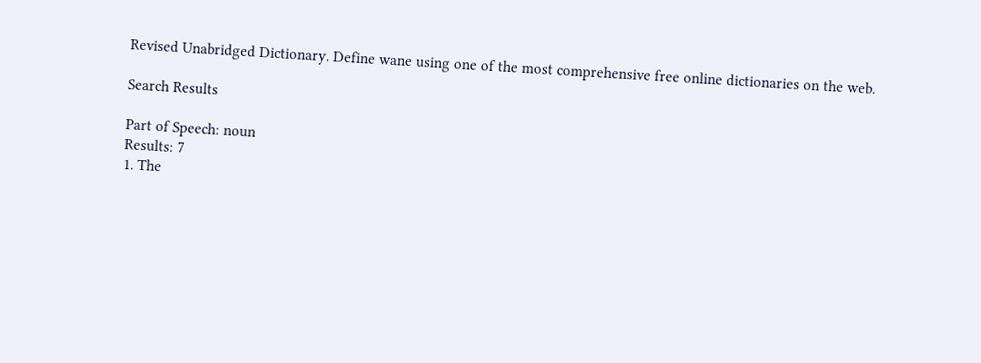Revised Unabridged Dictionary. Define wane using one of the most comprehensive free online dictionaries on the web.

Search Results

Part of Speech: noun
Results: 7
1. The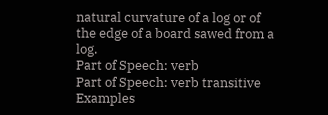natural curvature of a log or of the edge of a board sawed from a log.
Part of Speech: verb
Part of Speech: verb transitive
Examples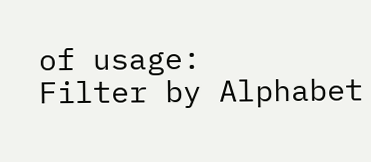of usage:
Filter by Alphabet